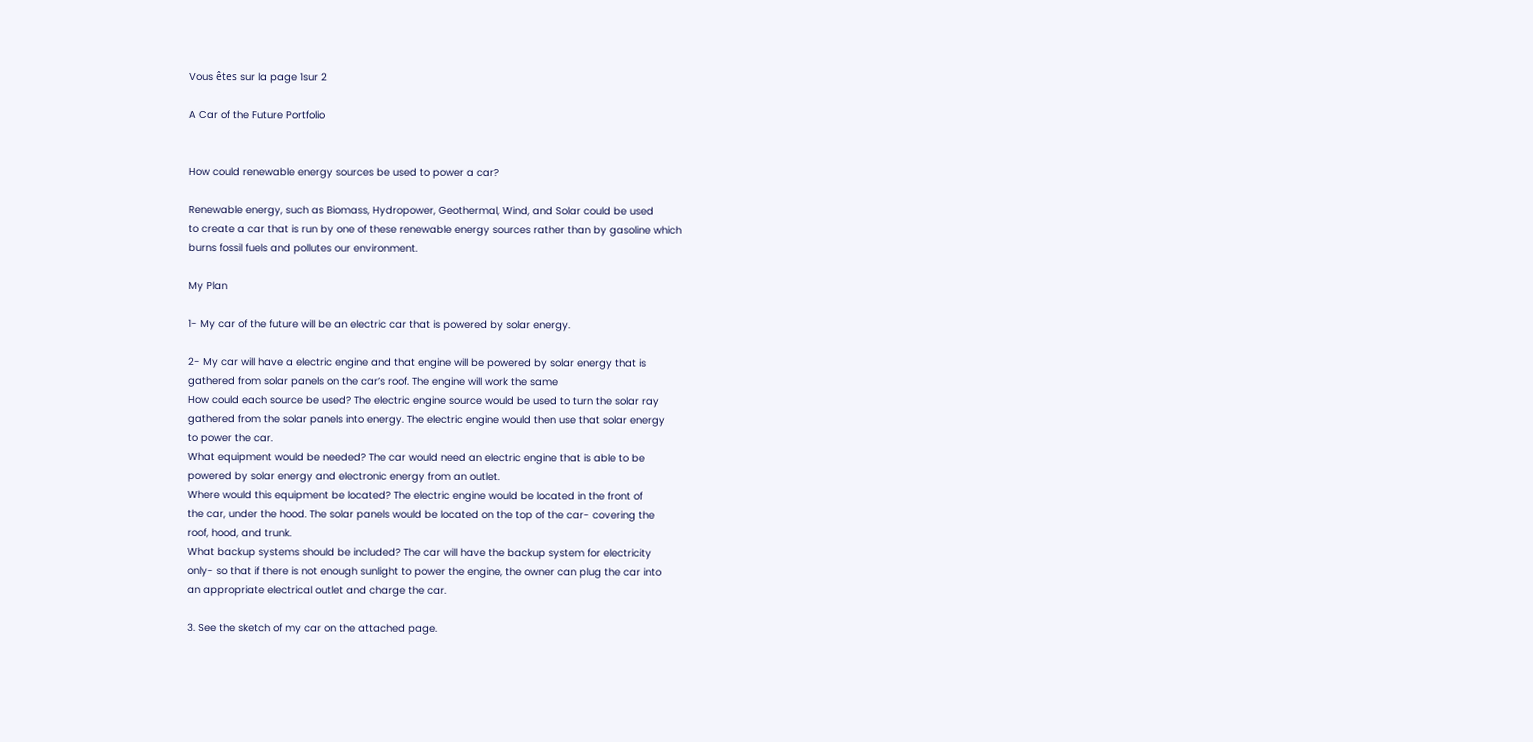Vous êtes sur la page 1sur 2

A Car of the Future Portfolio


How could renewable energy sources be used to power a car?

Renewable energy, such as Biomass, Hydropower, Geothermal, Wind, and Solar could be used
to create a car that is run by one of these renewable energy sources rather than by gasoline which
burns fossil fuels and pollutes our environment.

My Plan

1- My car of the future will be an electric car that is powered by solar energy.

2- My car will have a electric engine and that engine will be powered by solar energy that is
gathered from solar panels on the car’s roof. The engine will work the same
How could each source be used? The electric engine source would be used to turn the solar ray
gathered from the solar panels into energy. The electric engine would then use that solar energy
to power the car.
What equipment would be needed? The car would need an electric engine that is able to be
powered by solar energy and electronic energy from an outlet.
Where would this equipment be located? The electric engine would be located in the front of
the car, under the hood. The solar panels would be located on the top of the car- covering the
roof, hood, and trunk.
What backup systems should be included? The car will have the backup system for electricity
only- so that if there is not enough sunlight to power the engine, the owner can plug the car into
an appropriate electrical outlet and charge the car.

3. See the sketch of my car on the attached page.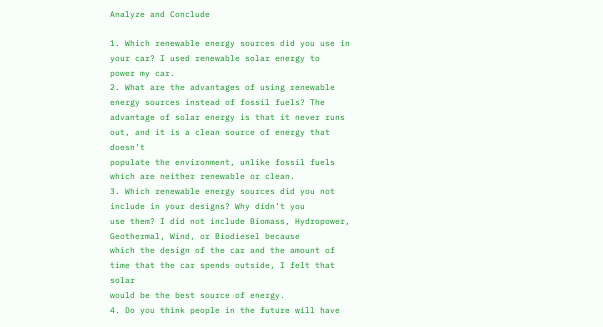Analyze and Conclude

1. Which renewable energy sources did you use in your car? I used renewable solar energy to
power my car.
2. What are the advantages of using renewable energy sources instead of fossil fuels? The
advantage of solar energy is that it never runs out, and it is a clean source of energy that doesn’t
populate the environment, unlike fossil fuels which are neither renewable or clean.
3. Which renewable energy sources did you not include in your designs? Why didn’t you
use them? I did not include Biomass, Hydropower, Geothermal, Wind, or Biodiesel because
which the design of the car and the amount of time that the car spends outside, I felt that solar
would be the best source of energy.
4. Do you think people in the future will have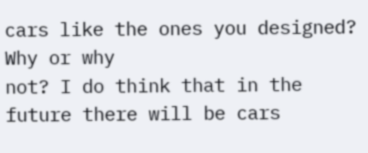cars like the ones you designed? Why or why
not? I do think that in the future there will be cars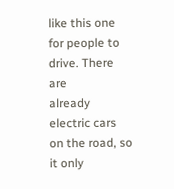like this one for people to drive. There are
already electric cars on the road, so it only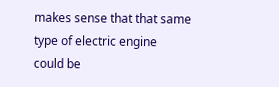makes sense that that same type of electric engine
could be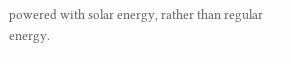powered with solar energy, rather than regular energy.